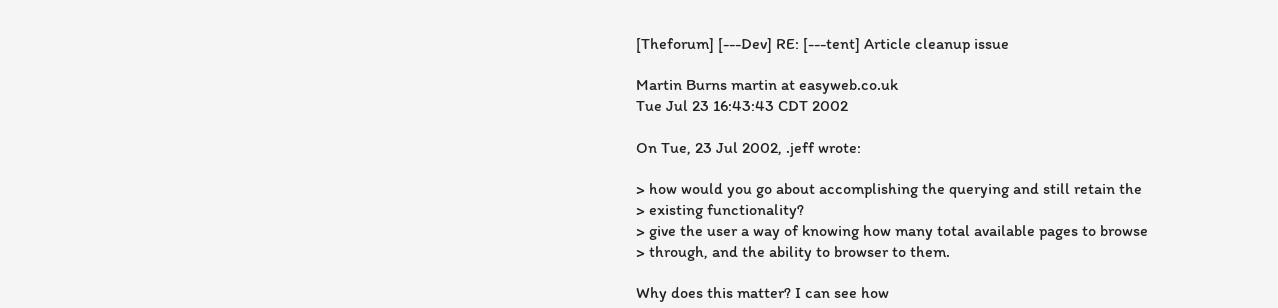[Theforum] [---Dev] RE: [---tent] Article cleanup issue

Martin Burns martin at easyweb.co.uk
Tue Jul 23 16:43:43 CDT 2002

On Tue, 23 Jul 2002, .jeff wrote:

> how would you go about accomplishing the querying and still retain the
> existing functionality?
> give the user a way of knowing how many total available pages to browse
> through, and the ability to browser to them.

Why does this matter? I can see how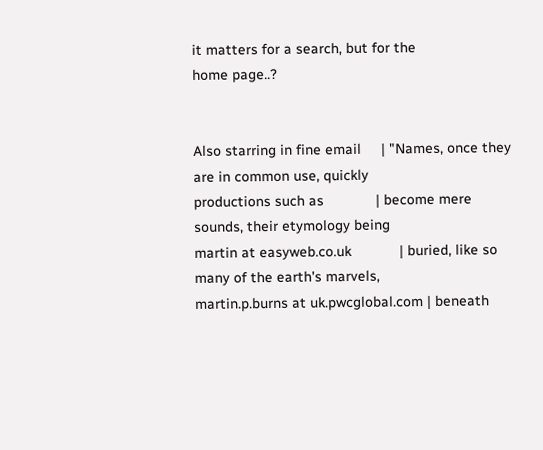it matters for a search, but for the
home page..?


Also starring in fine email     | "Names, once they are in common use, quickly
productions such as             | become mere sounds, their etymology being
martin at easyweb.co.uk            | buried, like so many of the earth's marvels,
martin.p.burns at uk.pwcglobal.com | beneath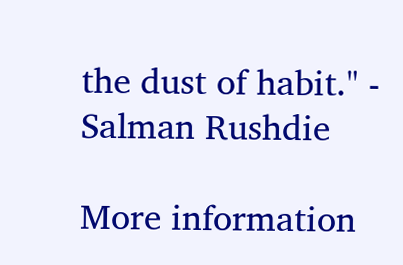the dust of habit." - Salman Rushdie

More information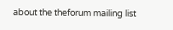about the theforum mailing list